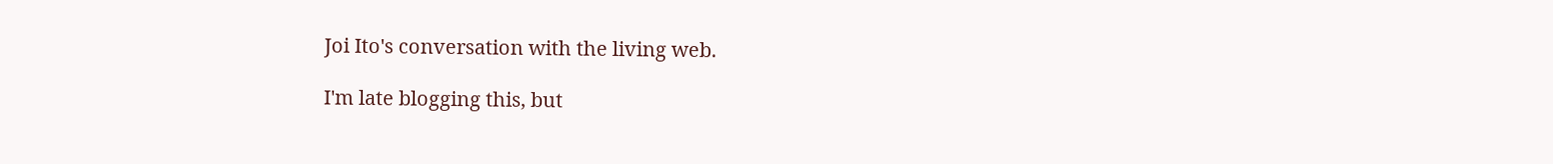Joi Ito's conversation with the living web.

I'm late blogging this, but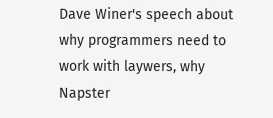Dave Winer's speech about why programmers need to work with laywers, why Napster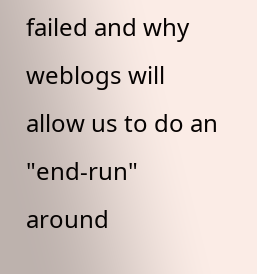failed and why weblogs will allow us to do an "end-run" around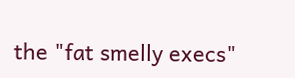the "fat smelly execs"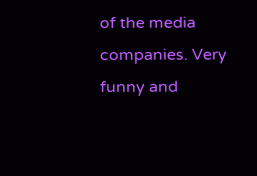of the media companies. Very funny and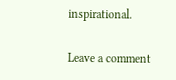inspirational.

Leave a comment